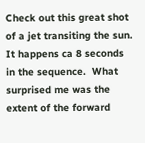Check out this great shot of a jet transiting the sun. It happens ca 8 seconds in the sequence.  What surprised me was the extent of the forward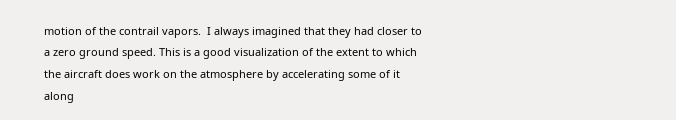motion of the contrail vapors.  I always imagined that they had closer to a zero ground speed. This is a good visualization of the extent to which the aircraft does work on the atmosphere by accelerating some of it along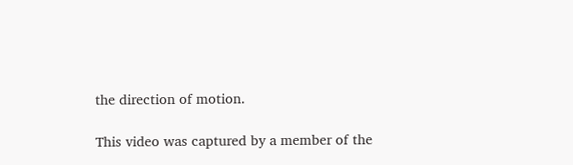the direction of motion.

This video was captured by a member of the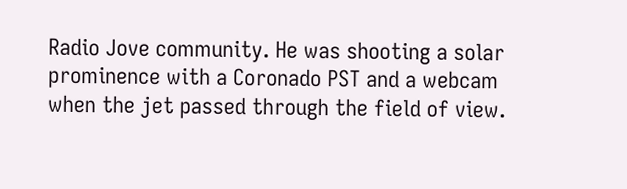Radio Jove community. He was shooting a solar prominence with a Coronado PST and a webcam when the jet passed through the field of view.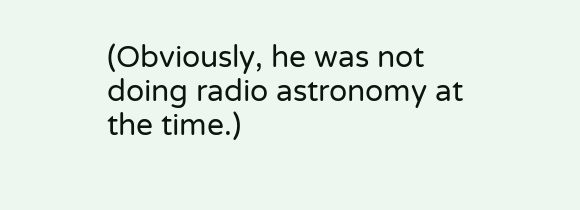(Obviously, he was not doing radio astronomy at the time.)